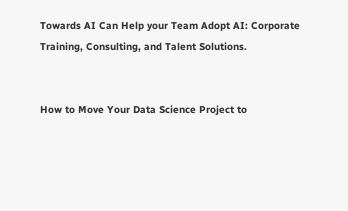Towards AI Can Help your Team Adopt AI: Corporate Training, Consulting, and Talent Solutions.


How to Move Your Data Science Project to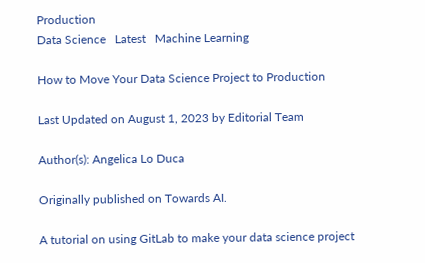Production
Data Science   Latest   Machine Learning

How to Move Your Data Science Project to Production

Last Updated on August 1, 2023 by Editorial Team

Author(s): Angelica Lo Duca

Originally published on Towards AI.

A tutorial on using GitLab to make your data science project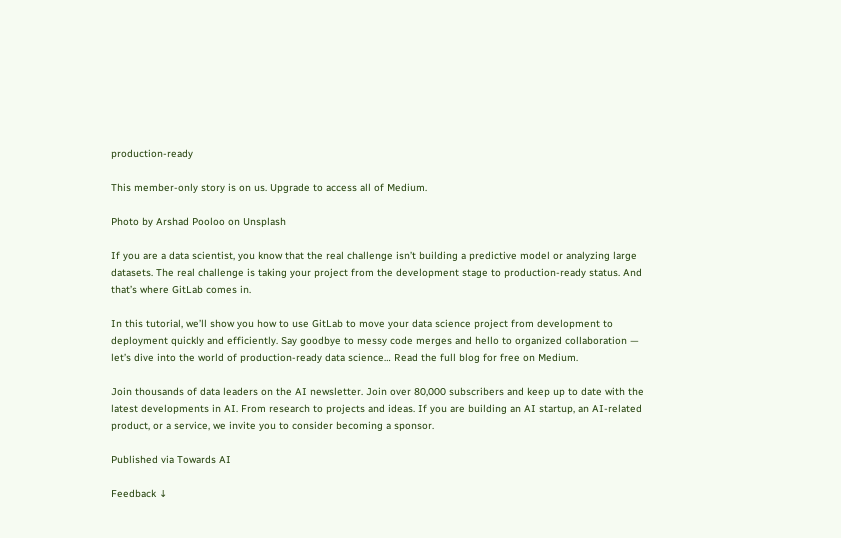production-ready

This member-only story is on us. Upgrade to access all of Medium.

Photo by Arshad Pooloo on Unsplash

If you are a data scientist, you know that the real challenge isn’t building a predictive model or analyzing large datasets. The real challenge is taking your project from the development stage to production-ready status. And that’s where GitLab comes in.

In this tutorial, we’ll show you how to use GitLab to move your data science project from development to deployment quickly and efficiently. Say goodbye to messy code merges and hello to organized collaboration — let’s dive into the world of production-ready data science… Read the full blog for free on Medium.

Join thousands of data leaders on the AI newsletter. Join over 80,000 subscribers and keep up to date with the latest developments in AI. From research to projects and ideas. If you are building an AI startup, an AI-related product, or a service, we invite you to consider becoming a sponsor.

Published via Towards AI

Feedback ↓